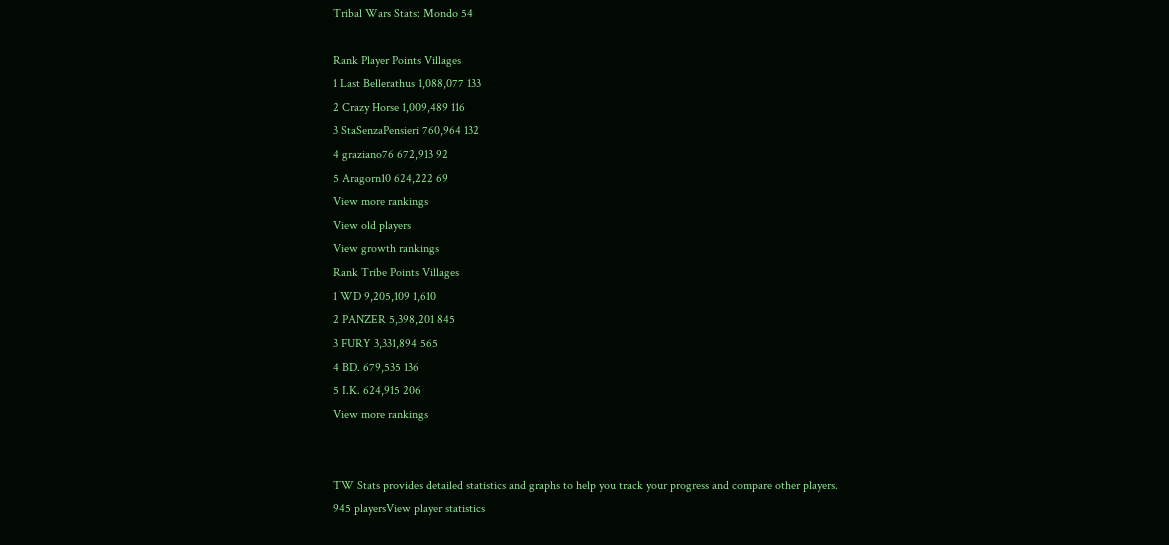Tribal Wars Stats: Mondo 54

Rank Player Points Villages
1 Last Bellerathus 1,088,077 133
2 Crazy Horse 1,009,489 116
3 StaSenzaPensieri 760,964 132
4 graziano76 672,913 92
5 Aragorn10 624,222 69
View more rankings
View old players
View growth rankings
Rank Tribe Points Villages
1 WD 9,205,109 1,610
2 PANZER 5,398,201 845
3 FURY 3,331,894 565
4 BD. 679,535 136
5 I.K. 624,915 206
View more rankings


TW Stats provides detailed statistics and graphs to help you track your progress and compare other players.
945 playersView player statistics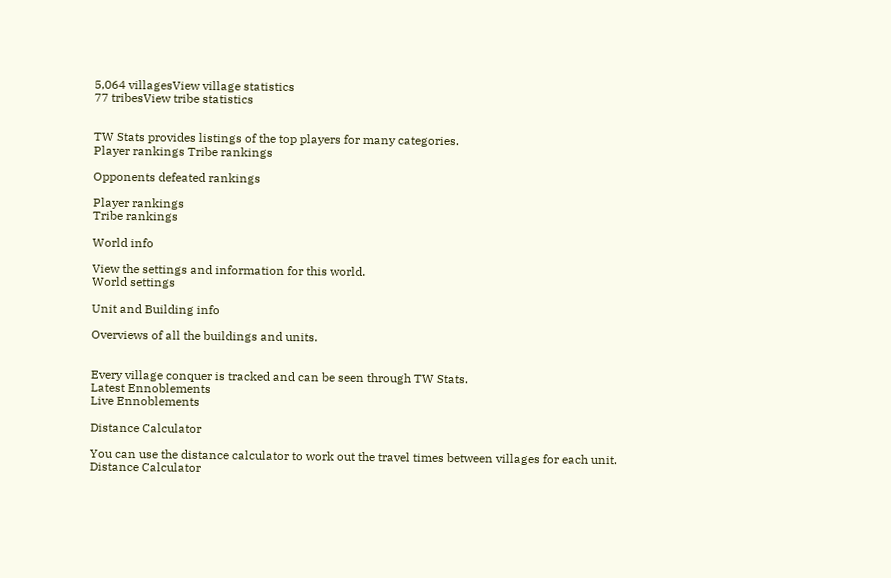5,064 villagesView village statistics
77 tribesView tribe statistics


TW Stats provides listings of the top players for many categories.
Player rankings Tribe rankings

Opponents defeated rankings

Player rankings
Tribe rankings

World info

View the settings and information for this world.
World settings

Unit and Building info

Overviews of all the buildings and units.


Every village conquer is tracked and can be seen through TW Stats.
Latest Ennoblements
Live Ennoblements

Distance Calculator

You can use the distance calculator to work out the travel times between villages for each unit.
Distance Calculator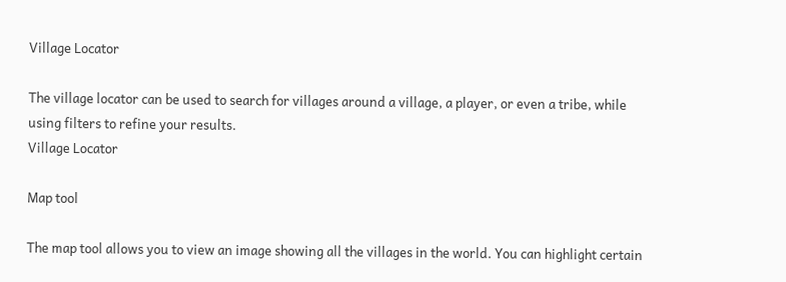Village Locator

The village locator can be used to search for villages around a village, a player, or even a tribe, while using filters to refine your results.
Village Locator

Map tool

The map tool allows you to view an image showing all the villages in the world. You can highlight certain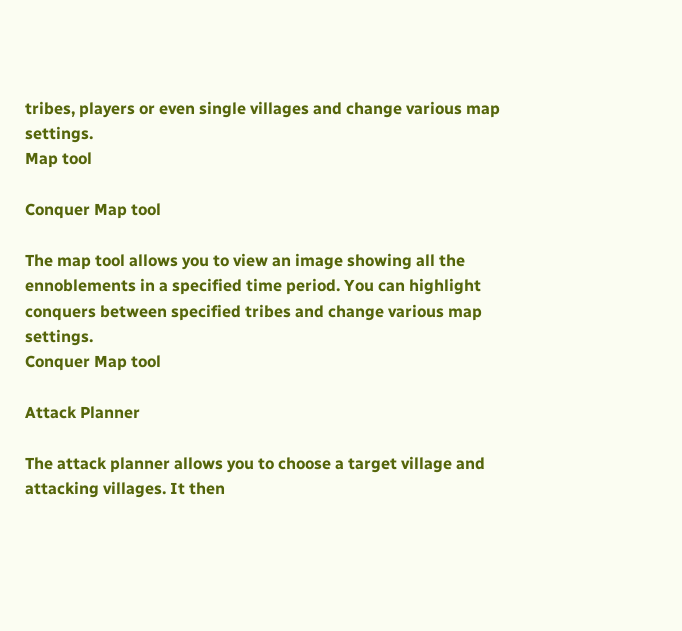tribes, players or even single villages and change various map settings.
Map tool

Conquer Map tool

The map tool allows you to view an image showing all the ennoblements in a specified time period. You can highlight conquers between specified tribes and change various map settings.
Conquer Map tool

Attack Planner

The attack planner allows you to choose a target village and attacking villages. It then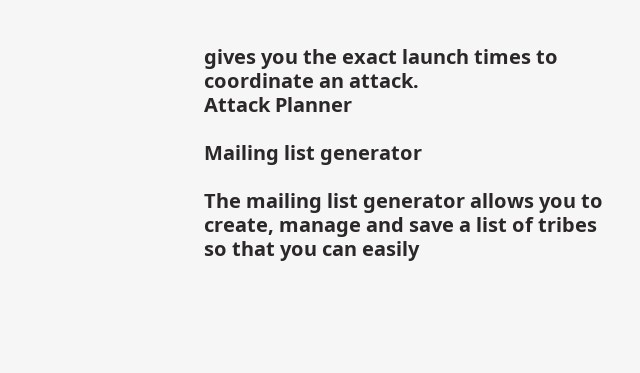gives you the exact launch times to coordinate an attack.
Attack Planner

Mailing list generator

The mailing list generator allows you to create, manage and save a list of tribes so that you can easily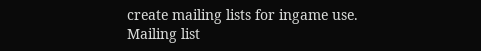create mailing lists for ingame use.
Mailing list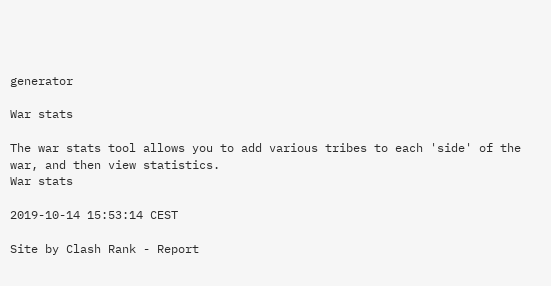generator

War stats

The war stats tool allows you to add various tribes to each 'side' of the war, and then view statistics.
War stats

2019-10-14 15:53:14 CEST

Site by Clash Rank - Report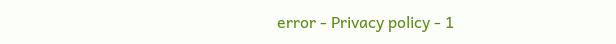error - Privacy policy - 1